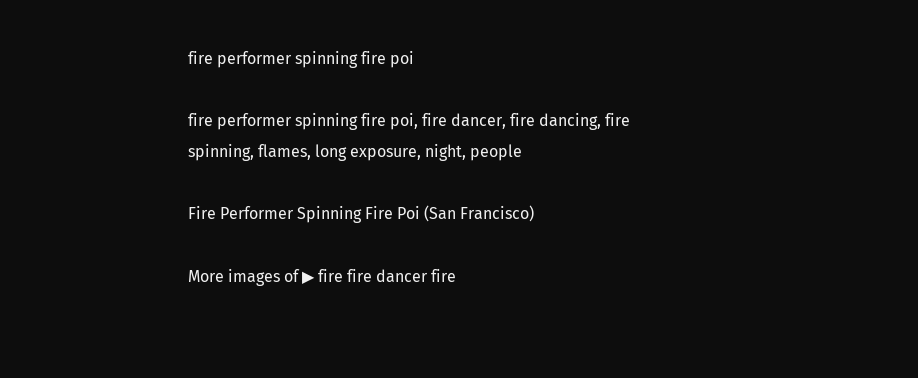fire performer spinning fire poi

fire performer spinning fire poi, fire dancer, fire dancing, fire spinning, flames, long exposure, night, people

Fire Performer Spinning Fire Poi (San Francisco)

More images of ▶ fire fire dancer fire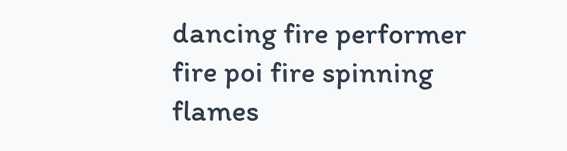dancing fire performer fire poi fire spinning flames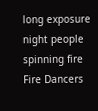long exposure night people spinning fire
Fire Dancers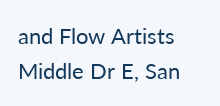and Flow Artists
Middle Dr E, San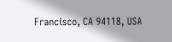Francisco, CA 94118, USA